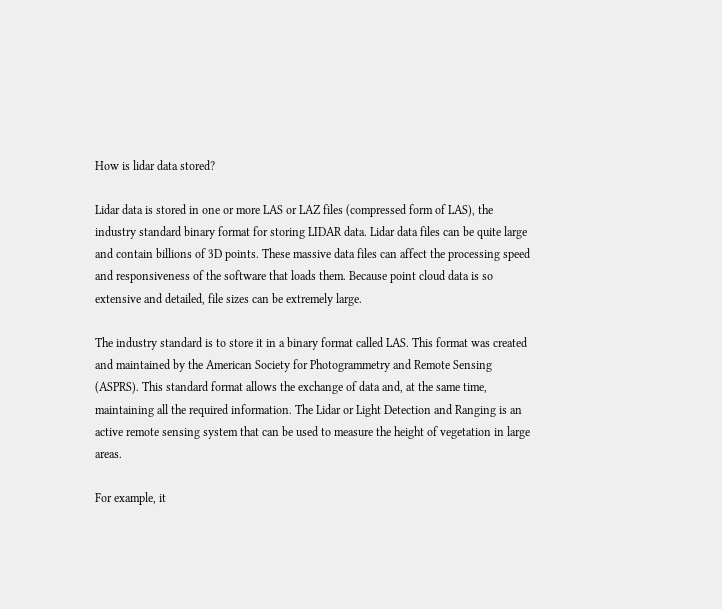How is lidar data stored?

Lidar data is stored in one or more LAS or LAZ files (compressed form of LAS), the industry standard binary format for storing LIDAR data. Lidar data files can be quite large and contain billions of 3D points. These massive data files can affect the processing speed and responsiveness of the software that loads them. Because point cloud data is so extensive and detailed, file sizes can be extremely large.

The industry standard is to store it in a binary format called LAS. This format was created and maintained by the American Society for Photogrammetry and Remote Sensing (ASPRS). This standard format allows the exchange of data and, at the same time, maintaining all the required information. The Lidar or Light Detection and Ranging is an active remote sensing system that can be used to measure the height of vegetation in large areas.

For example, it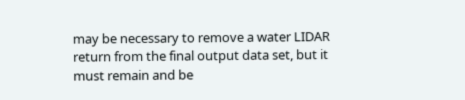may be necessary to remove a water LIDAR return from the final output data set, but it must remain and be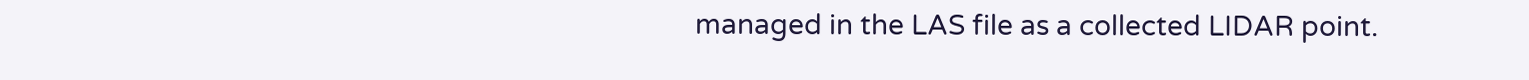managed in the LAS file as a collected LIDAR point.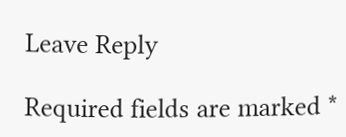Leave Reply

Required fields are marked *